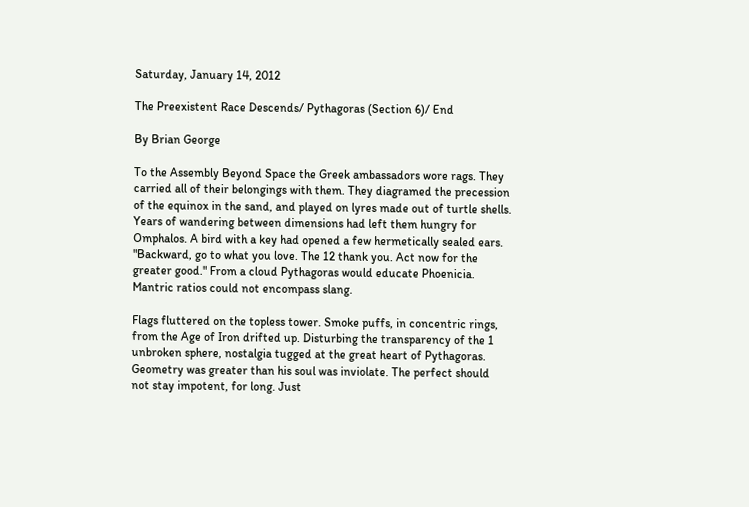Saturday, January 14, 2012

The Preexistent Race Descends/ Pythagoras (Section 6)/ End

By Brian George

To the Assembly Beyond Space the Greek ambassadors wore rags. They carried all of their belongings with them. They diagramed the precession of the equinox in the sand, and played on lyres made out of turtle shells. Years of wandering between dimensions had left them hungry for Omphalos. A bird with a key had opened a few hermetically sealed ears. "Backward, go to what you love. The 12 thank you. Act now for the greater good." From a cloud Pythagoras would educate Phoenicia. Mantric ratios could not encompass slang.

Flags fluttered on the topless tower. Smoke puffs, in concentric rings, from the Age of Iron drifted up. Disturbing the transparency of the 1 unbroken sphere, nostalgia tugged at the great heart of Pythagoras. Geometry was greater than his soul was inviolate. The perfect should not stay impotent, for long. Just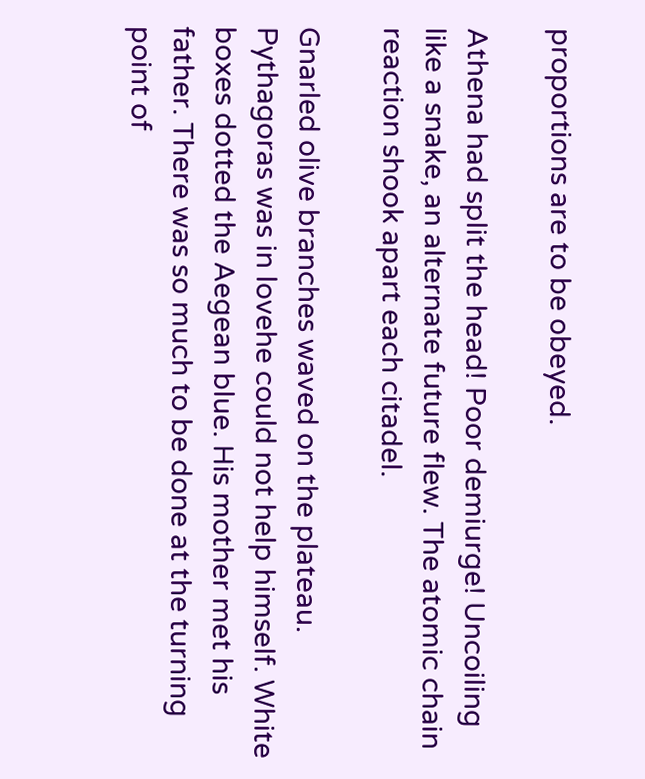proportions are to be obeyed.

Athena had split the head! Poor demiurge! Uncoiling like a snake, an alternate future flew. The atomic chain reaction shook apart each citadel.

Gnarled olive branches waved on the plateau. Pythagoras was in lovehe could not help himself. White boxes dotted the Aegean blue. His mother met his father. There was so much to be done at the turning point of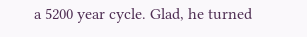a 5200 year cycle. Glad, he turned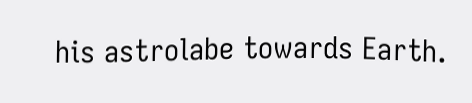his astrolabe towards Earth.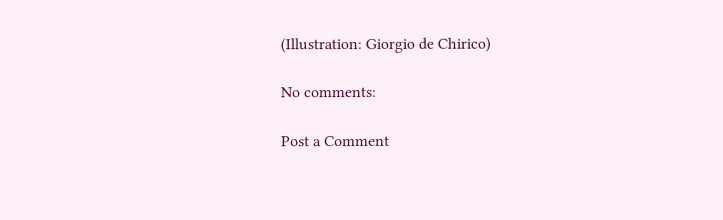(Illustration: Giorgio de Chirico)

No comments:

Post a Comment